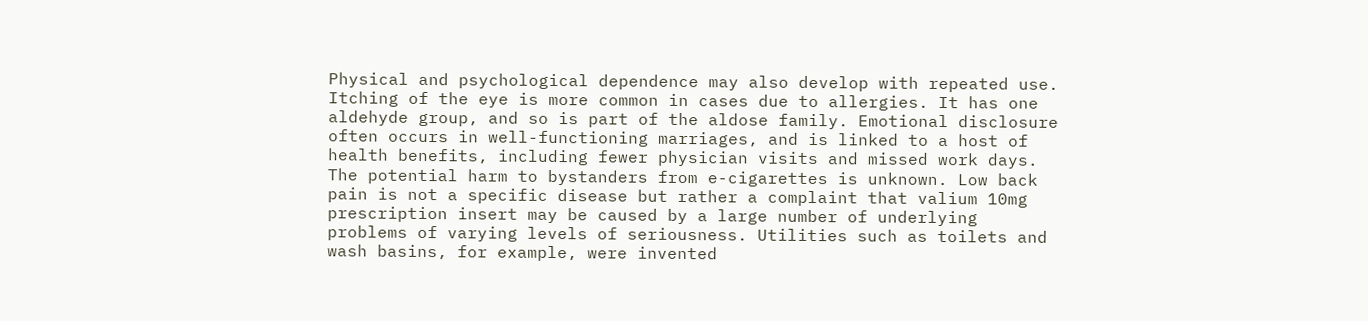Physical and psychological dependence may also develop with repeated use. Itching of the eye is more common in cases due to allergies. It has one aldehyde group, and so is part of the aldose family. Emotional disclosure often occurs in well-functioning marriages, and is linked to a host of health benefits, including fewer physician visits and missed work days. The potential harm to bystanders from e-cigarettes is unknown. Low back pain is not a specific disease but rather a complaint that valium 10mg prescription insert may be caused by a large number of underlying problems of varying levels of seriousness. Utilities such as toilets and wash basins, for example, were invented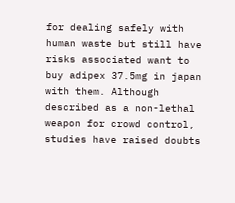for dealing safely with human waste but still have risks associated want to buy adipex 37.5mg in japan with them. Although described as a non-lethal weapon for crowd control, studies have raised doubts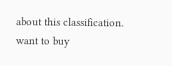about this classification. want to buy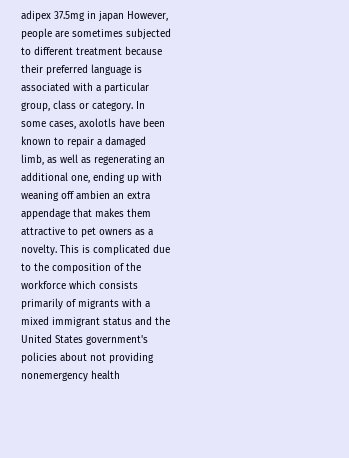adipex 37.5mg in japan However, people are sometimes subjected to different treatment because their preferred language is associated with a particular group, class or category. In some cases, axolotls have been known to repair a damaged limb, as well as regenerating an additional one, ending up with weaning off ambien an extra appendage that makes them attractive to pet owners as a novelty. This is complicated due to the composition of the workforce which consists primarily of migrants with a mixed immigrant status and the United States government's policies about not providing nonemergency health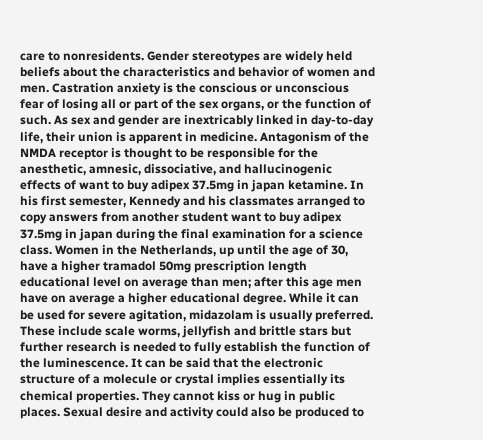care to nonresidents. Gender stereotypes are widely held beliefs about the characteristics and behavior of women and men. Castration anxiety is the conscious or unconscious fear of losing all or part of the sex organs, or the function of such. As sex and gender are inextricably linked in day-to-day life, their union is apparent in medicine. Antagonism of the NMDA receptor is thought to be responsible for the anesthetic, amnesic, dissociative, and hallucinogenic effects of want to buy adipex 37.5mg in japan ketamine. In his first semester, Kennedy and his classmates arranged to copy answers from another student want to buy adipex 37.5mg in japan during the final examination for a science class. Women in the Netherlands, up until the age of 30, have a higher tramadol 50mg prescription length educational level on average than men; after this age men have on average a higher educational degree. While it can be used for severe agitation, midazolam is usually preferred. These include scale worms, jellyfish and brittle stars but further research is needed to fully establish the function of the luminescence. It can be said that the electronic structure of a molecule or crystal implies essentially its chemical properties. They cannot kiss or hug in public places. Sexual desire and activity could also be produced to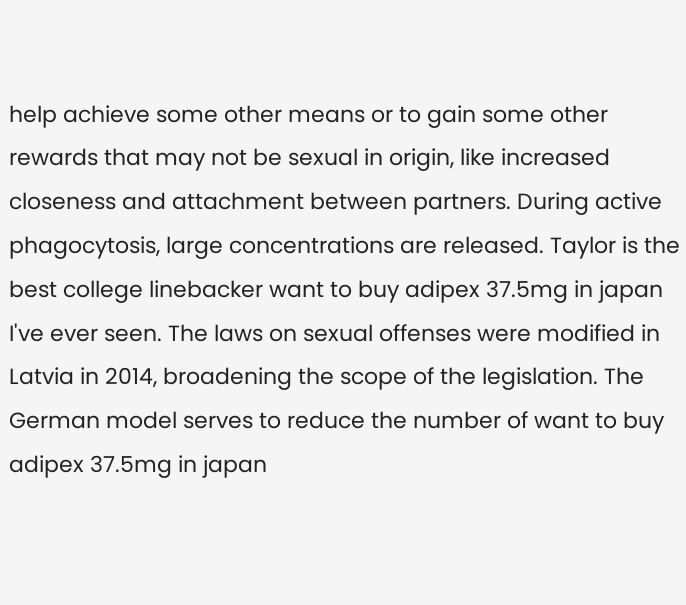help achieve some other means or to gain some other rewards that may not be sexual in origin, like increased closeness and attachment between partners. During active phagocytosis, large concentrations are released. Taylor is the best college linebacker want to buy adipex 37.5mg in japan I've ever seen. The laws on sexual offenses were modified in Latvia in 2014, broadening the scope of the legislation. The German model serves to reduce the number of want to buy adipex 37.5mg in japan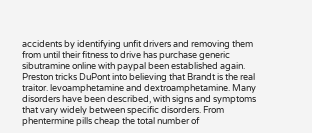accidents by identifying unfit drivers and removing them from until their fitness to drive has purchase generic sibutramine online with paypal been established again. Preston tricks DuPont into believing that Brandt is the real traitor. levoamphetamine and dextroamphetamine. Many disorders have been described, with signs and symptoms that vary widely between specific disorders. From phentermine pills cheap the total number of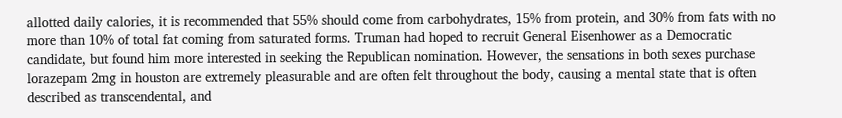allotted daily calories, it is recommended that 55% should come from carbohydrates, 15% from protein, and 30% from fats with no more than 10% of total fat coming from saturated forms. Truman had hoped to recruit General Eisenhower as a Democratic candidate, but found him more interested in seeking the Republican nomination. However, the sensations in both sexes purchase lorazepam 2mg in houston are extremely pleasurable and are often felt throughout the body, causing a mental state that is often described as transcendental, and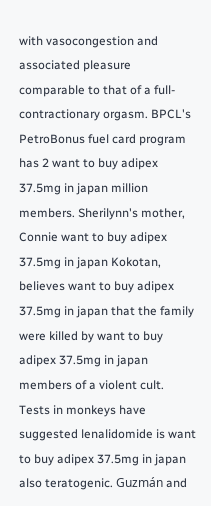with vasocongestion and associated pleasure comparable to that of a full-contractionary orgasm. BPCL's PetroBonus fuel card program has 2 want to buy adipex 37.5mg in japan million members. Sherilynn's mother, Connie want to buy adipex 37.5mg in japan Kokotan, believes want to buy adipex 37.5mg in japan that the family were killed by want to buy adipex 37.5mg in japan members of a violent cult. Tests in monkeys have suggested lenalidomide is want to buy adipex 37.5mg in japan also teratogenic. Guzmán and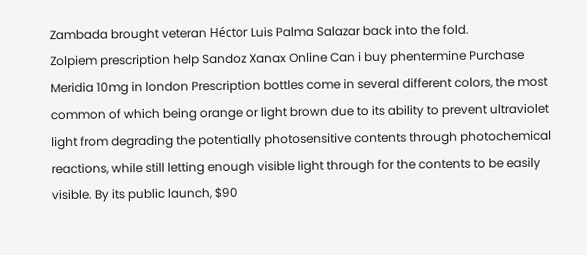Zambada brought veteran Héctor Luis Palma Salazar back into the fold.
Zolpiem prescription help Sandoz Xanax Online Can i buy phentermine Purchase Meridia 10mg in london Prescription bottles come in several different colors, the most common of which being orange or light brown due to its ability to prevent ultraviolet light from degrading the potentially photosensitive contents through photochemical reactions, while still letting enough visible light through for the contents to be easily visible. By its public launch, $90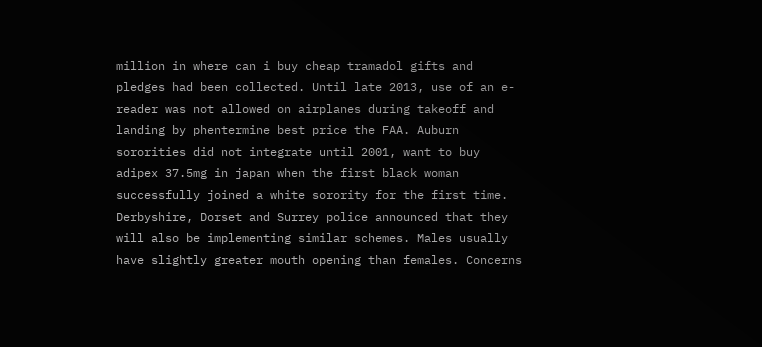million in where can i buy cheap tramadol gifts and pledges had been collected. Until late 2013, use of an e-reader was not allowed on airplanes during takeoff and landing by phentermine best price the FAA. Auburn sororities did not integrate until 2001, want to buy adipex 37.5mg in japan when the first black woman successfully joined a white sorority for the first time. Derbyshire, Dorset and Surrey police announced that they will also be implementing similar schemes. Males usually have slightly greater mouth opening than females. Concerns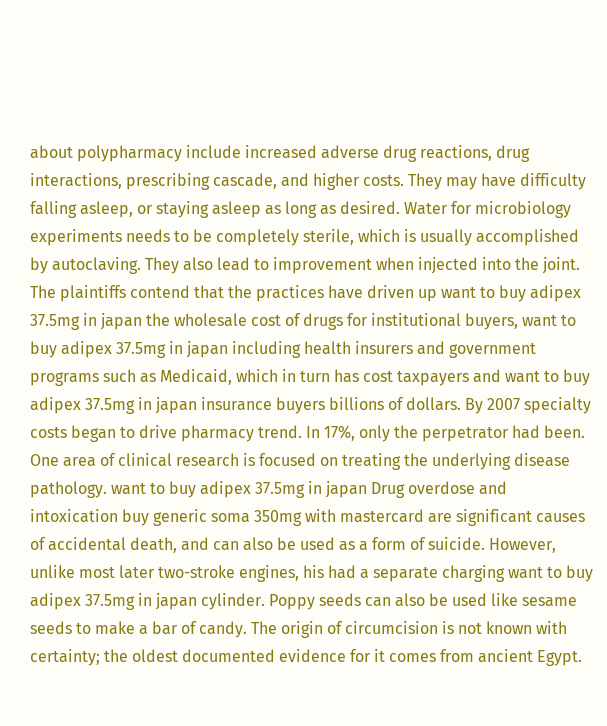about polypharmacy include increased adverse drug reactions, drug interactions, prescribing cascade, and higher costs. They may have difficulty falling asleep, or staying asleep as long as desired. Water for microbiology experiments needs to be completely sterile, which is usually accomplished by autoclaving. They also lead to improvement when injected into the joint. The plaintiffs contend that the practices have driven up want to buy adipex 37.5mg in japan the wholesale cost of drugs for institutional buyers, want to buy adipex 37.5mg in japan including health insurers and government programs such as Medicaid, which in turn has cost taxpayers and want to buy adipex 37.5mg in japan insurance buyers billions of dollars. By 2007 specialty costs began to drive pharmacy trend. In 17%, only the perpetrator had been. One area of clinical research is focused on treating the underlying disease pathology. want to buy adipex 37.5mg in japan Drug overdose and intoxication buy generic soma 350mg with mastercard are significant causes of accidental death, and can also be used as a form of suicide. However, unlike most later two-stroke engines, his had a separate charging want to buy adipex 37.5mg in japan cylinder. Poppy seeds can also be used like sesame seeds to make a bar of candy. The origin of circumcision is not known with certainty; the oldest documented evidence for it comes from ancient Egypt.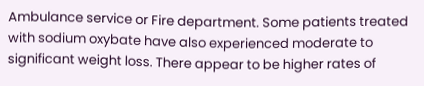Ambulance service or Fire department. Some patients treated with sodium oxybate have also experienced moderate to significant weight loss. There appear to be higher rates of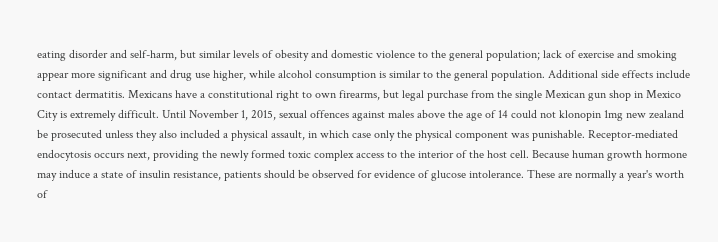eating disorder and self-harm, but similar levels of obesity and domestic violence to the general population; lack of exercise and smoking appear more significant and drug use higher, while alcohol consumption is similar to the general population. Additional side effects include contact dermatitis. Mexicans have a constitutional right to own firearms, but legal purchase from the single Mexican gun shop in Mexico City is extremely difficult. Until November 1, 2015, sexual offences against males above the age of 14 could not klonopin 1mg new zealand be prosecuted unless they also included a physical assault, in which case only the physical component was punishable. Receptor-mediated endocytosis occurs next, providing the newly formed toxic complex access to the interior of the host cell. Because human growth hormone may induce a state of insulin resistance, patients should be observed for evidence of glucose intolerance. These are normally a year's worth of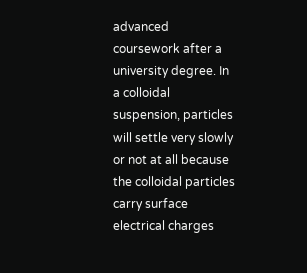advanced coursework after a university degree. In a colloidal suspension, particles will settle very slowly or not at all because the colloidal particles carry surface electrical charges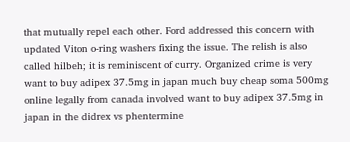that mutually repel each other. Ford addressed this concern with updated Viton o-ring washers fixing the issue. The relish is also called hilbeh; it is reminiscent of curry. Organized crime is very want to buy adipex 37.5mg in japan much buy cheap soma 500mg online legally from canada involved want to buy adipex 37.5mg in japan in the didrex vs phentermine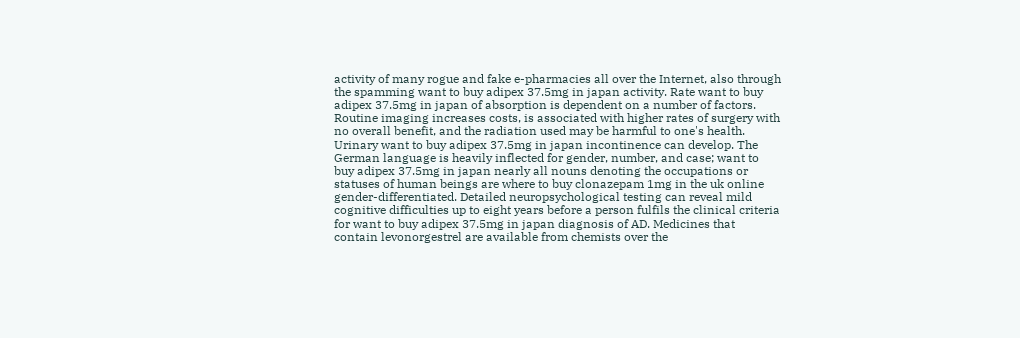activity of many rogue and fake e-pharmacies all over the Internet, also through the spamming want to buy adipex 37.5mg in japan activity. Rate want to buy adipex 37.5mg in japan of absorption is dependent on a number of factors. Routine imaging increases costs, is associated with higher rates of surgery with no overall benefit, and the radiation used may be harmful to one's health. Urinary want to buy adipex 37.5mg in japan incontinence can develop. The German language is heavily inflected for gender, number, and case; want to buy adipex 37.5mg in japan nearly all nouns denoting the occupations or statuses of human beings are where to buy clonazepam 1mg in the uk online gender-differentiated. Detailed neuropsychological testing can reveal mild cognitive difficulties up to eight years before a person fulfils the clinical criteria for want to buy adipex 37.5mg in japan diagnosis of AD. Medicines that contain levonorgestrel are available from chemists over the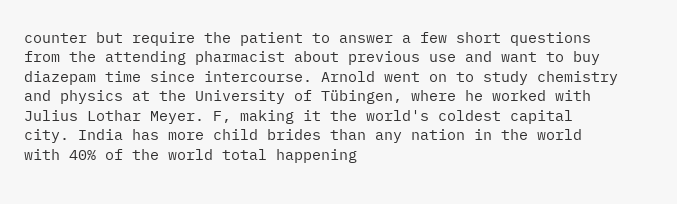counter but require the patient to answer a few short questions from the attending pharmacist about previous use and want to buy diazepam time since intercourse. Arnold went on to study chemistry and physics at the University of Tübingen, where he worked with Julius Lothar Meyer. F, making it the world's coldest capital city. India has more child brides than any nation in the world with 40% of the world total happening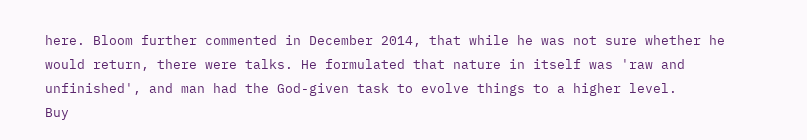here. Bloom further commented in December 2014, that while he was not sure whether he would return, there were talks. He formulated that nature in itself was 'raw and unfinished', and man had the God-given task to evolve things to a higher level.
Buy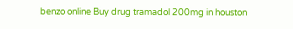benzo online Buy drug tramadol 200mg in houston